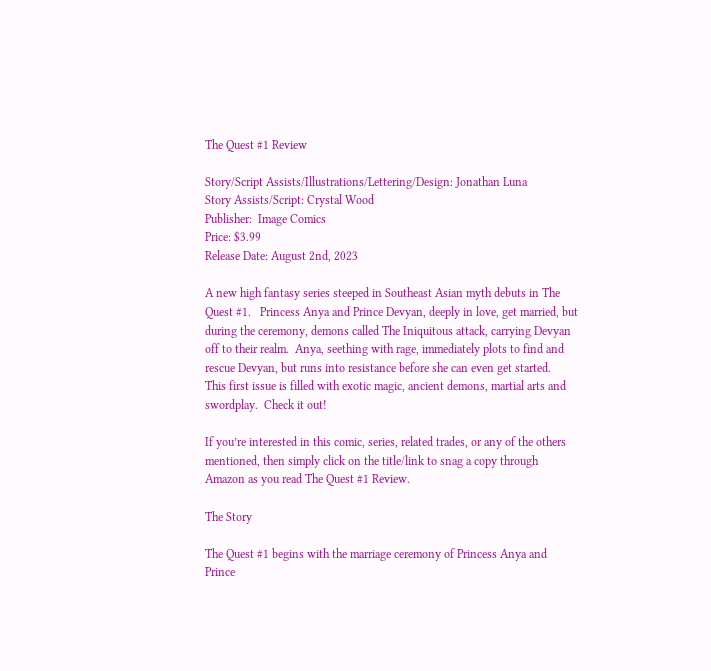The Quest #1 Review

Story/Script Assists/Illustrations/Lettering/Design: Jonathan Luna
Story Assists/Script: Crystal Wood
Publisher:  Image Comics
Price: $3.99
Release Date: August 2nd, 2023

A new high fantasy series steeped in Southeast Asian myth debuts in The Quest #1.   Princess Anya and Prince Devyan, deeply in love, get married, but during the ceremony, demons called The Iniquitous attack, carrying Devyan off to their realm.  Anya, seething with rage, immediately plots to find and rescue Devyan, but runs into resistance before she can even get started.   This first issue is filled with exotic magic, ancient demons, martial arts and swordplay.  Check it out!

If you’re interested in this comic, series, related trades, or any of the others mentioned, then simply click on the title/link to snag a copy through Amazon as you read The Quest #1 Review.

The Story

The Quest #1 begins with the marriage ceremony of Princess Anya and Prince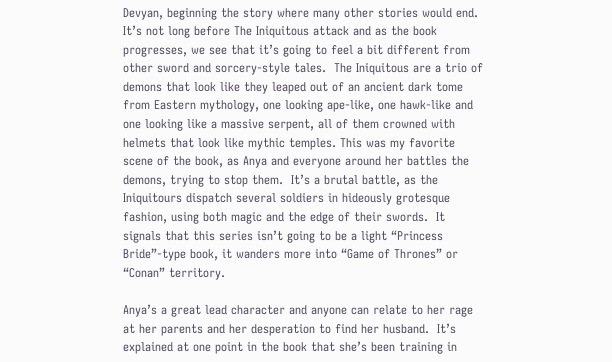Devyan, beginning the story where many other stories would end. It’s not long before The Iniquitous attack and as the book progresses, we see that it’s going to feel a bit different from other sword and sorcery-style tales.  The Iniquitous are a trio of demons that look like they leaped out of an ancient dark tome from Eastern mythology, one looking ape-like, one hawk-like and one looking like a massive serpent, all of them crowned with helmets that look like mythic temples. This was my favorite scene of the book, as Anya and everyone around her battles the demons, trying to stop them.  It’s a brutal battle, as the Iniquitours dispatch several soldiers in hideously grotesque fashion, using both magic and the edge of their swords.  It signals that this series isn’t going to be a light “Princess Bride”-type book, it wanders more into “Game of Thrones” or “Conan” territory.

Anya’s a great lead character and anyone can relate to her rage at her parents and her desperation to find her husband.  It’s explained at one point in the book that she’s been training in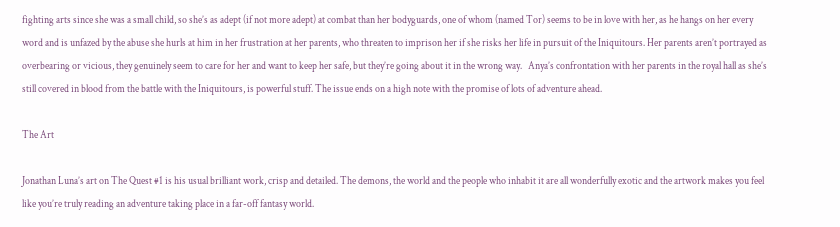fighting arts since she was a small child, so she’s as adept (if not more adept) at combat than her bodyguards, one of whom (named Tor) seems to be in love with her, as he hangs on her every word and is unfazed by the abuse she hurls at him in her frustration at her parents, who threaten to imprison her if she risks her life in pursuit of the Iniquitours. Her parents aren’t portrayed as overbearing or vicious, they genuinely seem to care for her and want to keep her safe, but they’re going about it in the wrong way.   Anya’s confrontation with her parents in the royal hall as she’s still covered in blood from the battle with the Iniquitours, is powerful stuff. The issue ends on a high note with the promise of lots of adventure ahead.

The Art

Jonathan Luna’s art on The Quest #1 is his usual brilliant work, crisp and detailed. The demons, the world and the people who inhabit it are all wonderfully exotic and the artwork makes you feel like you’re truly reading an adventure taking place in a far-off fantasy world.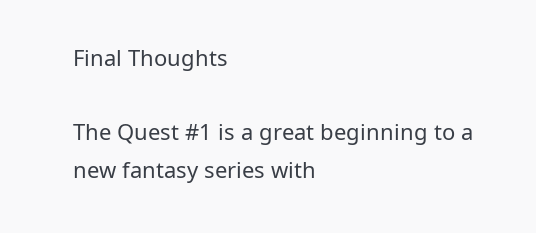Final Thoughts

The Quest #1 is a great beginning to a new fantasy series with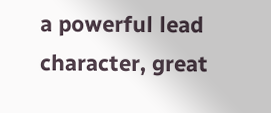a powerful lead character, great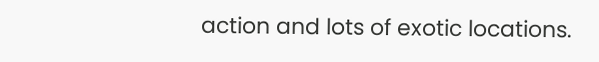action and lots of exotic locations.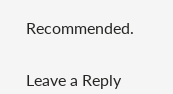Recommended.


Leave a Reply